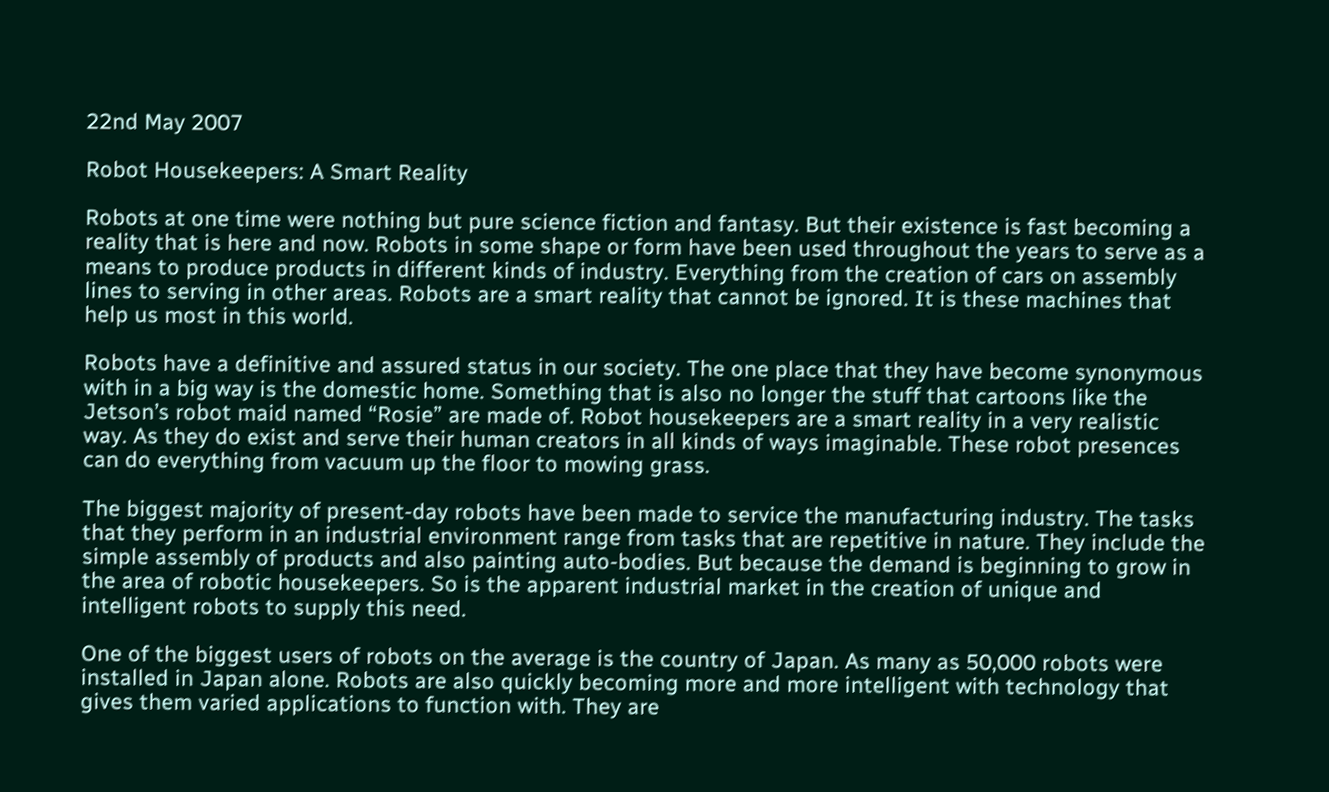22nd May 2007

Robot Housekeepers: A Smart Reality

Robots at one time were nothing but pure science fiction and fantasy. But their existence is fast becoming a reality that is here and now. Robots in some shape or form have been used throughout the years to serve as a means to produce products in different kinds of industry. Everything from the creation of cars on assembly lines to serving in other areas. Robots are a smart reality that cannot be ignored. It is these machines that help us most in this world.

Robots have a definitive and assured status in our society. The one place that they have become synonymous with in a big way is the domestic home. Something that is also no longer the stuff that cartoons like the Jetson’s robot maid named “Rosie” are made of. Robot housekeepers are a smart reality in a very realistic way. As they do exist and serve their human creators in all kinds of ways imaginable. These robot presences can do everything from vacuum up the floor to mowing grass.

The biggest majority of present-day robots have been made to service the manufacturing industry. The tasks that they perform in an industrial environment range from tasks that are repetitive in nature. They include the simple assembly of products and also painting auto-bodies. But because the demand is beginning to grow in the area of robotic housekeepers. So is the apparent industrial market in the creation of unique and intelligent robots to supply this need.

One of the biggest users of robots on the average is the country of Japan. As many as 50,000 robots were installed in Japan alone. Robots are also quickly becoming more and more intelligent with technology that gives them varied applications to function with. They are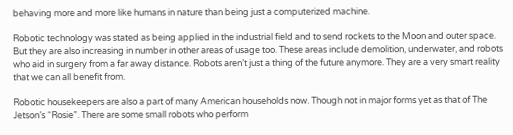behaving more and more like humans in nature than being just a computerized machine.

Robotic technology was stated as being applied in the industrial field and to send rockets to the Moon and outer space. But they are also increasing in number in other areas of usage too. These areas include demolition, underwater, and robots who aid in surgery from a far away distance. Robots aren’t just a thing of the future anymore. They are a very smart reality that we can all benefit from.

Robotic housekeepers are also a part of many American households now. Though not in major forms yet as that of The Jetson’s “Rosie”. There are some small robots who perform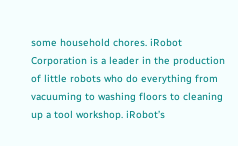some household chores. iRobot Corporation is a leader in the production of little robots who do everything from vacuuming to washing floors to cleaning up a tool workshop. iRobot’s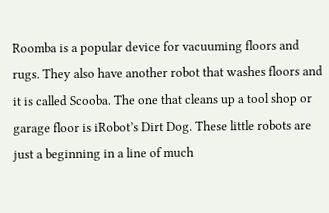Roomba is a popular device for vacuuming floors and rugs. They also have another robot that washes floors and it is called Scooba. The one that cleans up a tool shop or garage floor is iRobot’s Dirt Dog. These little robots are just a beginning in a line of much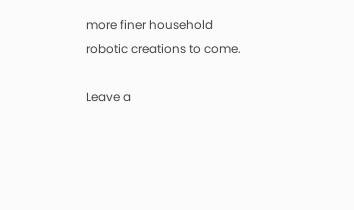more finer household robotic creations to come.

Leave a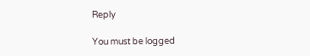Reply

You must be logged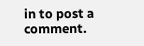in to post a comment.